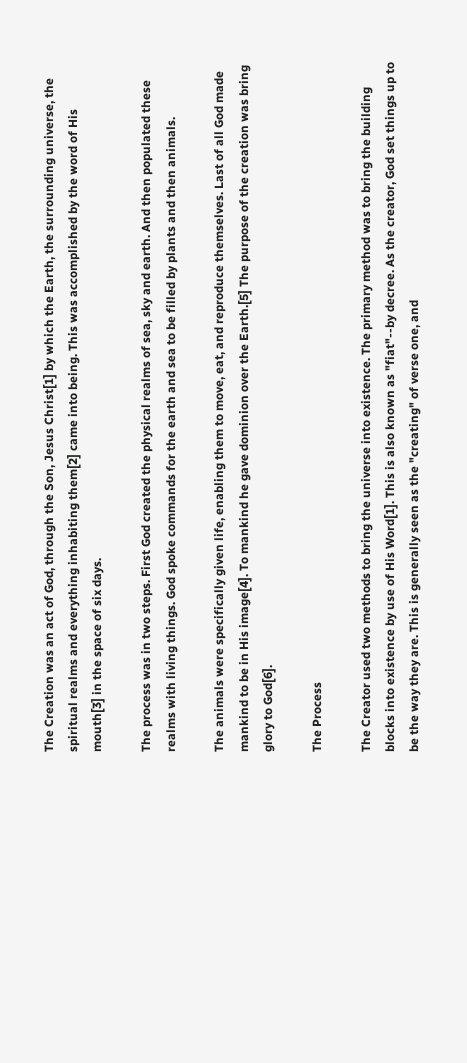The Creation was an act of God, through the Son, Jesus Christ[1] by which the Earth, the surrounding universe, the spiritual realms and everything inhabiting them[2] came into being. This was accomplished by the word of His mouth[3] in the space of six days.

The process was in two steps. First God created the physical realms of sea, sky and earth. And then populated these realms with living things. God spoke commands for the earth and sea to be filled by plants and then animals.

The animals were specifically given life, enabling them to move, eat, and reproduce themselves. Last of all God made mankind to be in His image[4]. To mankind he gave dominion over the Earth.[5] The purpose of the creation was bring glory to God[6].

The Process

The Creator used two methods to bring the universe into existence. The primary method was to bring the building blocks into existence by use of His Word[1]. This is also known as "fiat"--by decree. As the creator, God set things up to be the way they are. This is generally seen as the "creating" of verse one, and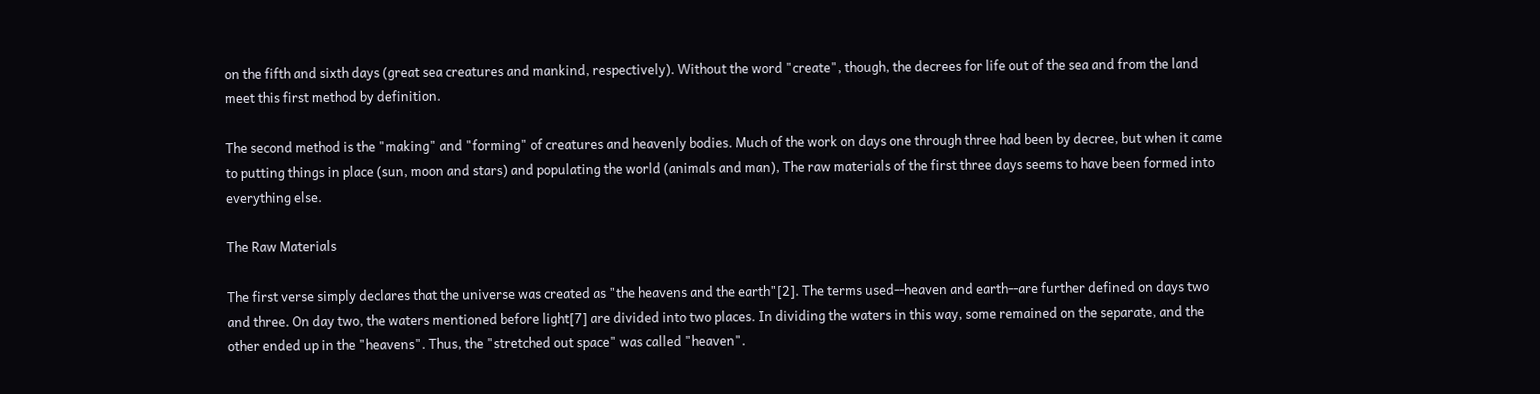on the fifth and sixth days (great sea creatures and mankind, respectively). Without the word "create", though, the decrees for life out of the sea and from the land meet this first method by definition.

The second method is the "making" and "forming" of creatures and heavenly bodies. Much of the work on days one through three had been by decree, but when it came to putting things in place (sun, moon and stars) and populating the world (animals and man), The raw materials of the first three days seems to have been formed into everything else.

The Raw Materials

The first verse simply declares that the universe was created as "the heavens and the earth"[2]. The terms used--heaven and earth--are further defined on days two and three. On day two, the waters mentioned before light[7] are divided into two places. In dividing the waters in this way, some remained on the separate, and the other ended up in the "heavens". Thus, the "stretched out space" was called "heaven".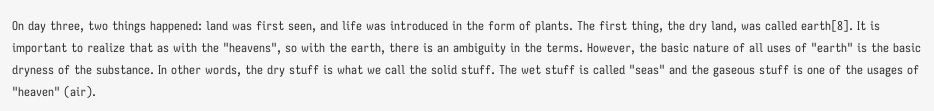On day three, two things happened: land was first seen, and life was introduced in the form of plants. The first thing, the dry land, was called earth[8]. It is important to realize that as with the "heavens", so with the earth, there is an ambiguity in the terms. However, the basic nature of all uses of "earth" is the basic dryness of the substance. In other words, the dry stuff is what we call the solid stuff. The wet stuff is called "seas" and the gaseous stuff is one of the usages of "heaven" (air).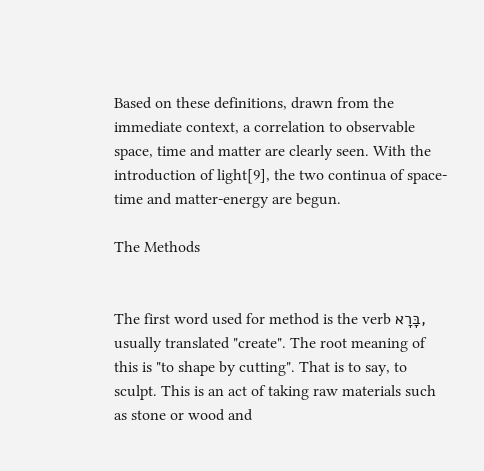Based on these definitions, drawn from the immediate context, a correlation to observable space, time and matter are clearly seen. With the introduction of light[9], the two continua of space-time and matter-energy are begun.

The Methods


The first word used for method is the verb בָּרָא, usually translated "create". The root meaning of this is "to shape by cutting". That is to say, to sculpt. This is an act of taking raw materials such as stone or wood and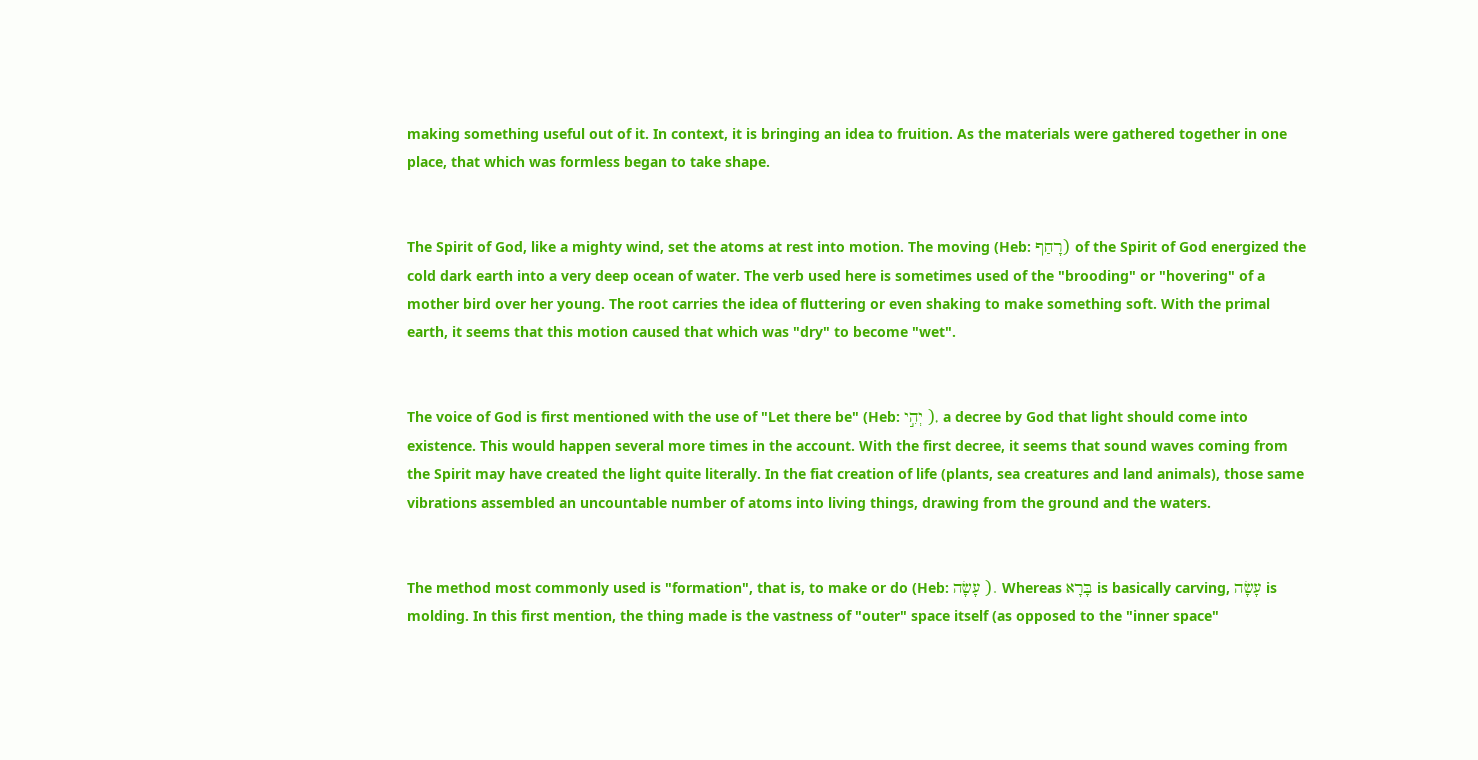making something useful out of it. In context, it is bringing an idea to fruition. As the materials were gathered together in one place, that which was formless began to take shape.


The Spirit of God, like a mighty wind, set the atoms at rest into motion. The moving (Heb: רָחַף) of the Spirit of God energized the cold dark earth into a very deep ocean of water. The verb used here is sometimes used of the "brooding" or "hovering" of a mother bird over her young. The root carries the idea of fluttering or even shaking to make something soft. With the primal earth, it seems that this motion caused that which was "dry" to become "wet".


The voice of God is first mentioned with the use of "Let there be" (Heb: יְהִ֣י ), a decree by God that light should come into existence. This would happen several more times in the account. With the first decree, it seems that sound waves coming from the Spirit may have created the light quite literally. In the fiat creation of life (plants, sea creatures and land animals), those same vibrations assembled an uncountable number of atoms into living things, drawing from the ground and the waters.


The method most commonly used is "formation", that is, to make or do (Heb: עָשָׂה ). Whereas בָּרָא is basically carving, עָשָׂה is molding. In this first mention, the thing made is the vastness of "outer" space itself (as opposed to the "inner space"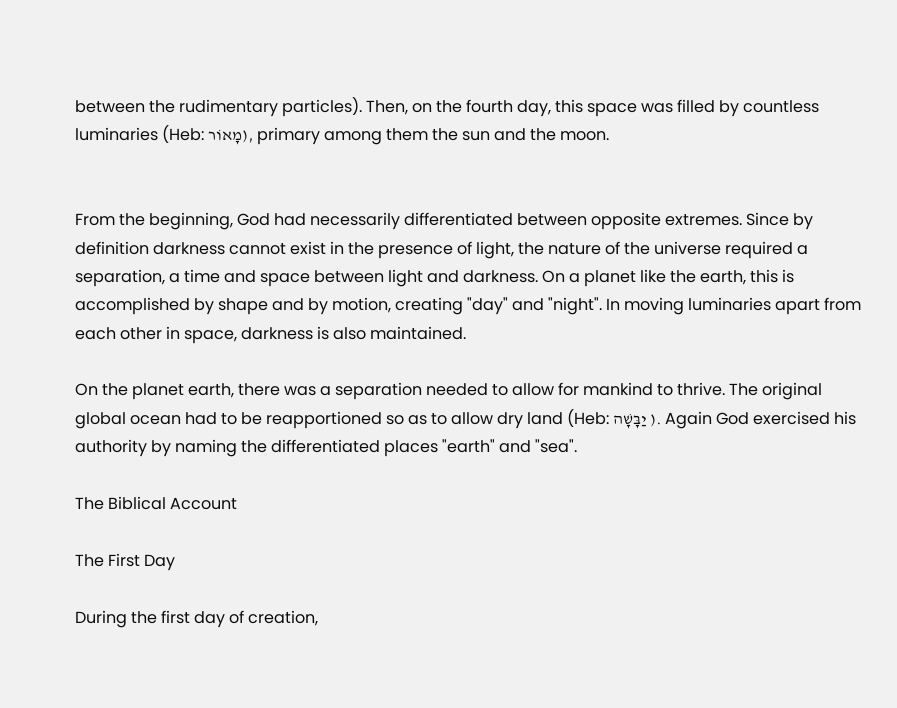between the rudimentary particles). Then, on the fourth day, this space was filled by countless luminaries (Heb: מָאוֹר), primary among them the sun and the moon.


From the beginning, God had necessarily differentiated between opposite extremes. Since by definition darkness cannot exist in the presence of light, the nature of the universe required a separation, a time and space between light and darkness. On a planet like the earth, this is accomplished by shape and by motion, creating "day" and "night". In moving luminaries apart from each other in space, darkness is also maintained.

On the planet earth, there was a separation needed to allow for mankind to thrive. The original global ocean had to be reapportioned so as to allow dry land (Heb: יַבָּשָׁה ). Again God exercised his authority by naming the differentiated places "earth" and "sea".

The Biblical Account

The First Day

During the first day of creation,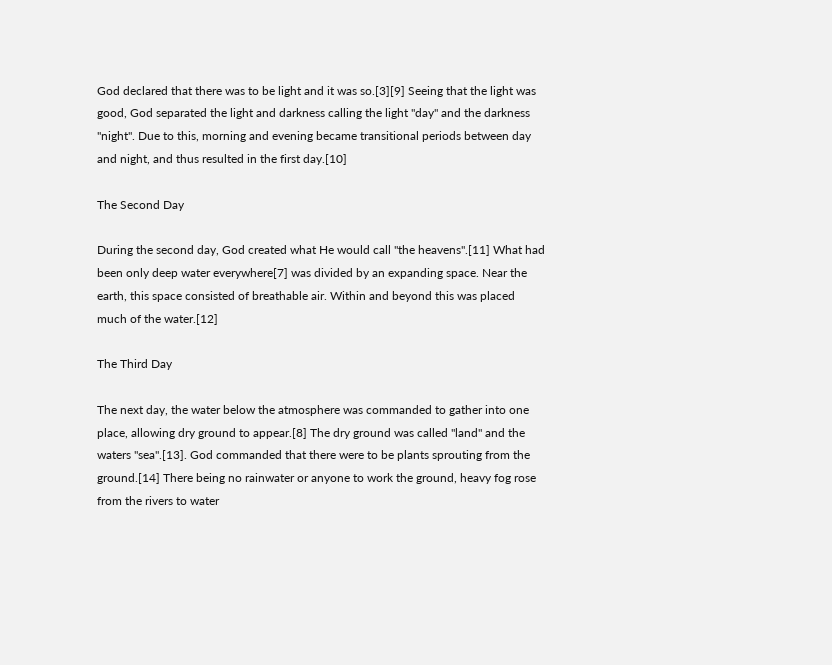God declared that there was to be light and it was so.[3][9] Seeing that the light was good, God separated the light and darkness calling the light "day" and the darkness "night". Due to this, morning and evening became transitional periods between day and night, and thus resulted in the first day.[10]

The Second Day

During the second day, God created what He would call "the heavens".[11] What had been only deep water everywhere[7] was divided by an expanding space. Near the earth, this space consisted of breathable air. Within and beyond this was placed much of the water.[12]

The Third Day

The next day, the water below the atmosphere was commanded to gather into one place, allowing dry ground to appear.[8] The dry ground was called "land" and the waters "sea".[13]. God commanded that there were to be plants sprouting from the ground.[14] There being no rainwater or anyone to work the ground, heavy fog rose from the rivers to water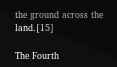the ground across the land.[15]

The Fourth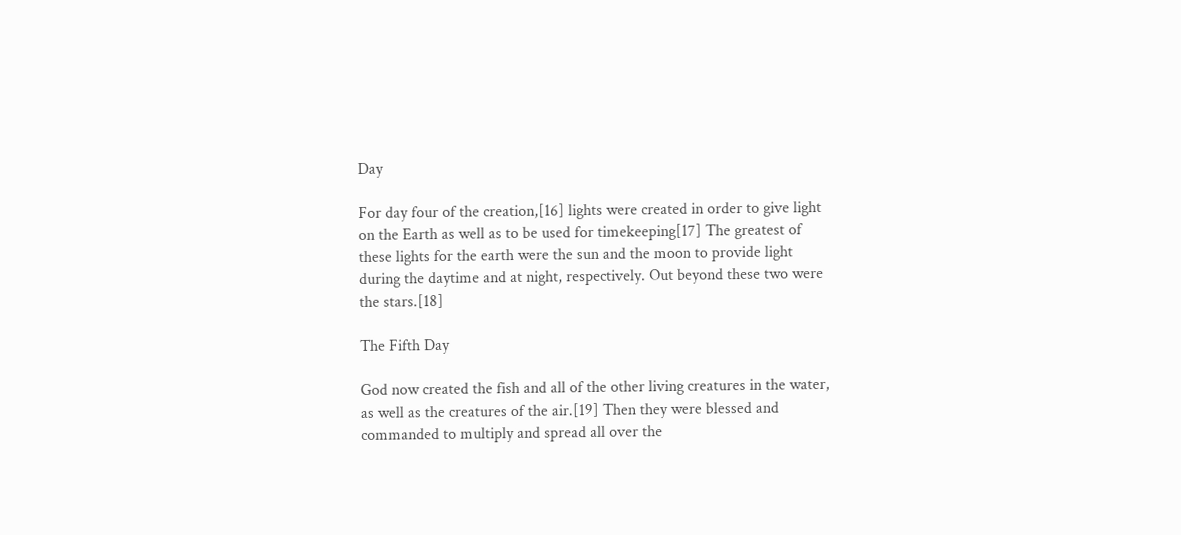Day

For day four of the creation,[16] lights were created in order to give light on the Earth as well as to be used for timekeeping[17] The greatest of these lights for the earth were the sun and the moon to provide light during the daytime and at night, respectively. Out beyond these two were the stars.[18]

The Fifth Day

God now created the fish and all of the other living creatures in the water, as well as the creatures of the air.[19] Then they were blessed and commanded to multiply and spread all over the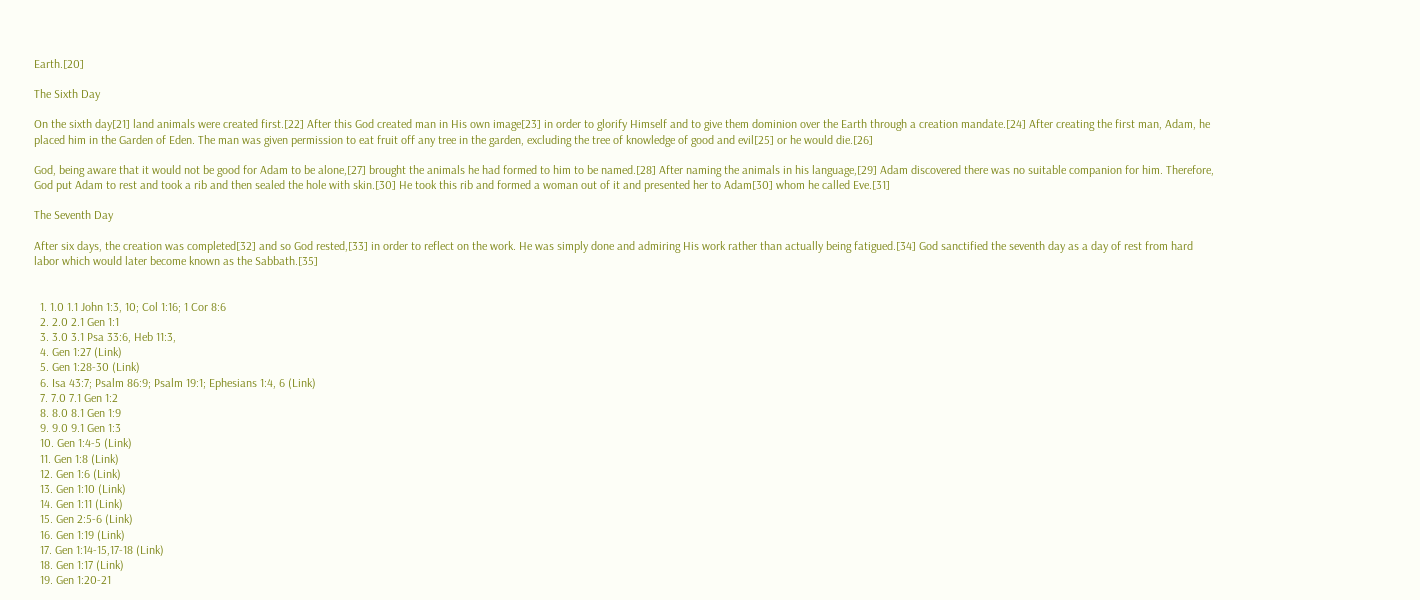Earth.[20]

The Sixth Day

On the sixth day[21] land animals were created first.[22] After this God created man in His own image[23] in order to glorify Himself and to give them dominion over the Earth through a creation mandate.[24] After creating the first man, Adam, he placed him in the Garden of Eden. The man was given permission to eat fruit off any tree in the garden, excluding the tree of knowledge of good and evil[25] or he would die.[26]

God, being aware that it would not be good for Adam to be alone,[27] brought the animals he had formed to him to be named.[28] After naming the animals in his language,[29] Adam discovered there was no suitable companion for him. Therefore, God put Adam to rest and took a rib and then sealed the hole with skin.[30] He took this rib and formed a woman out of it and presented her to Adam[30] whom he called Eve.[31]

The Seventh Day

After six days, the creation was completed[32] and so God rested,[33] in order to reflect on the work. He was simply done and admiring His work rather than actually being fatigued.[34] God sanctified the seventh day as a day of rest from hard labor which would later become known as the Sabbath.[35]


  1. 1.0 1.1 John 1:3, 10; Col 1:16; 1 Cor 8:6
  2. 2.0 2.1 Gen 1:1
  3. 3.0 3.1 Psa 33:6, Heb 11:3,
  4. Gen 1:27 (Link)
  5. Gen 1:28-30 (Link)
  6. Isa 43:7; Psalm 86:9; Psalm 19:1; Ephesians 1:4, 6 (Link)
  7. 7.0 7.1 Gen 1:2
  8. 8.0 8.1 Gen 1:9
  9. 9.0 9.1 Gen 1:3
  10. Gen 1:4-5 (Link)
  11. Gen 1:8 (Link)
  12. Gen 1:6 (Link)
  13. Gen 1:10 (Link)
  14. Gen 1:11 (Link)
  15. Gen 2:5-6 (Link)
  16. Gen 1:19 (Link)
  17. Gen 1:14-15,17-18 (Link)
  18. Gen 1:17 (Link)
  19. Gen 1:20-21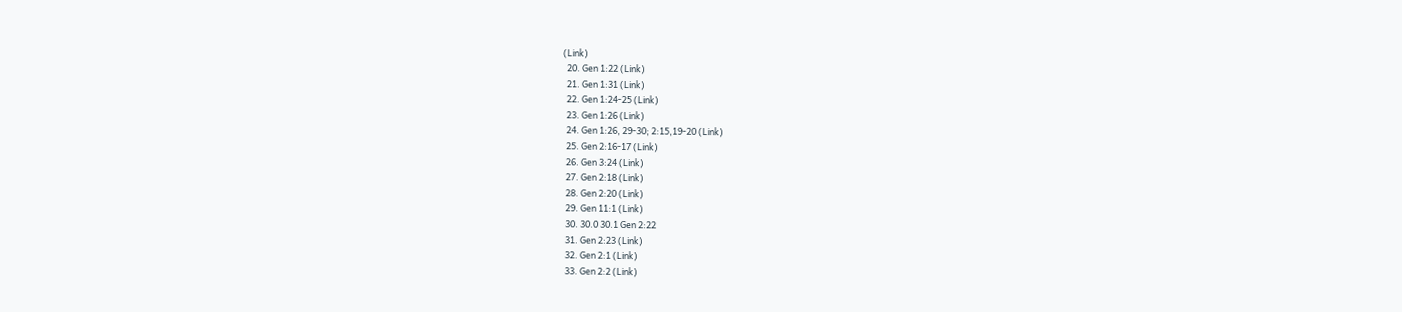(Link)
  20. Gen 1:22 (Link)
  21. Gen 1:31 (Link)
  22. Gen 1:24-25 (Link)
  23. Gen 1:26 (Link)
  24. Gen 1:26, 29-30; 2:15,19-20 (Link)
  25. Gen 2:16-17 (Link)
  26. Gen 3:24 (Link)
  27. Gen 2:18 (Link)
  28. Gen 2:20 (Link)
  29. Gen 11:1 (Link)
  30. 30.0 30.1 Gen 2:22
  31. Gen 2:23 (Link)
  32. Gen 2:1 (Link)
  33. Gen 2:2 (Link)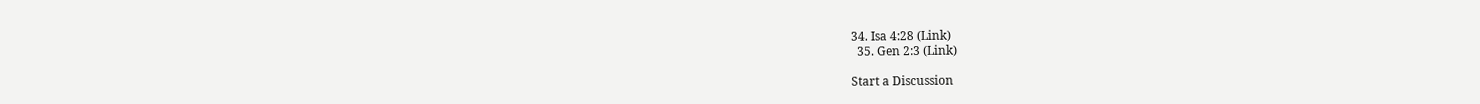34. Isa 4:28 (Link)
  35. Gen 2:3 (Link)

Start a Discussion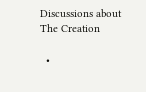Discussions about The Creation

  •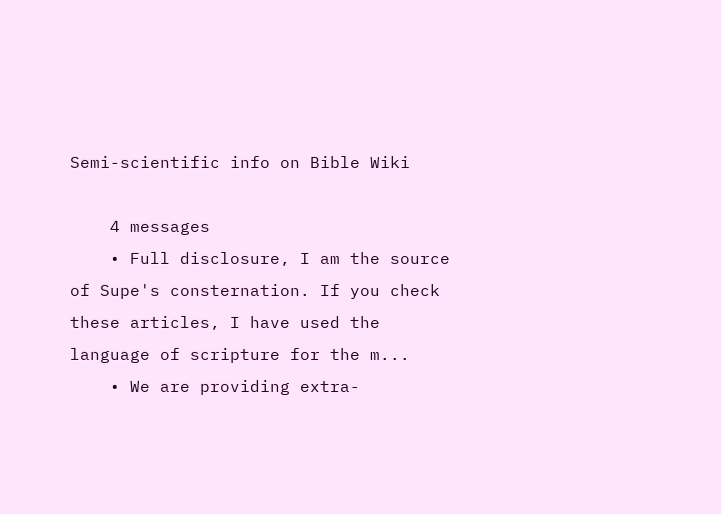Semi-scientific info on Bible Wiki

    4 messages
    • Full disclosure, I am the source of Supe's consternation. If you check these articles, I have used the language of scripture for the m...
    • We are providing extra-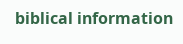biblical information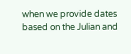when we provide dates based on the Julian and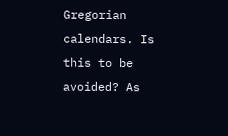Gregorian calendars. Is this to be avoided? As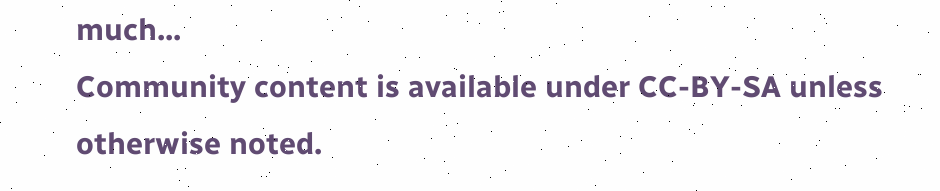much...
Community content is available under CC-BY-SA unless otherwise noted.